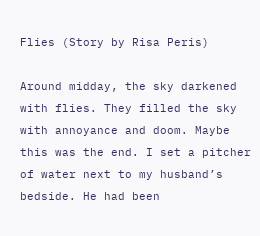Flies (Story by Risa Peris)

Around midday, the sky darkened with flies. They filled the sky with annoyance and doom. Maybe this was the end. I set a pitcher of water next to my husband’s bedside. He had been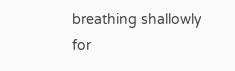breathing shallowly for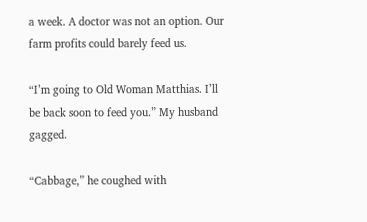a week. A doctor was not an option. Our farm profits could barely feed us.

“I’m going to Old Woman Matthias. I’ll be back soon to feed you.” My husband gagged.

“Cabbage,” he coughed with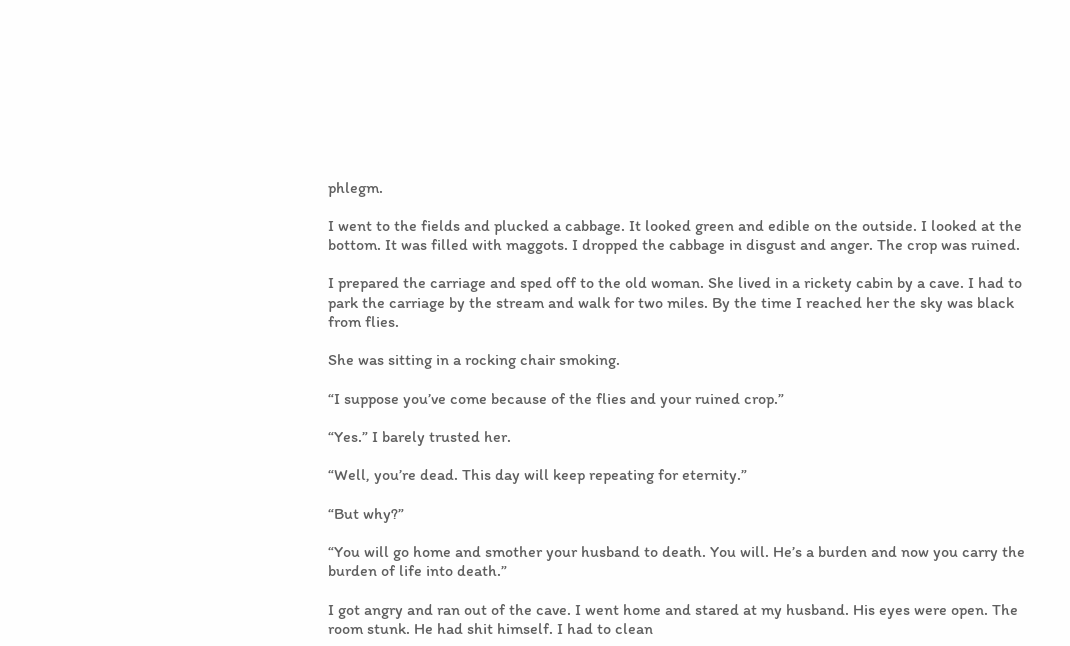phlegm.

I went to the fields and plucked a cabbage. It looked green and edible on the outside. I looked at the bottom. It was filled with maggots. I dropped the cabbage in disgust and anger. The crop was ruined.

I prepared the carriage and sped off to the old woman. She lived in a rickety cabin by a cave. I had to park the carriage by the stream and walk for two miles. By the time I reached her the sky was black from flies.

She was sitting in a rocking chair smoking.

“I suppose you’ve come because of the flies and your ruined crop.”

“Yes.” I barely trusted her.

“Well, you’re dead. This day will keep repeating for eternity.”

“But why?”

“You will go home and smother your husband to death. You will. He’s a burden and now you carry the burden of life into death.”

I got angry and ran out of the cave. I went home and stared at my husband. His eyes were open. The room stunk. He had shit himself. I had to clean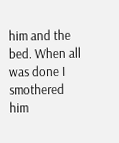him and the bed. When all was done I smothered him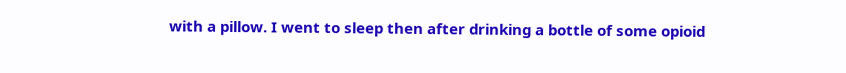with a pillow. I went to sleep then after drinking a bottle of some opioid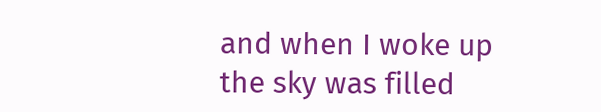and when I woke up the sky was filled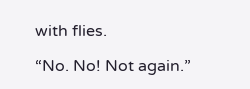with flies.

“No. No! Not again.”